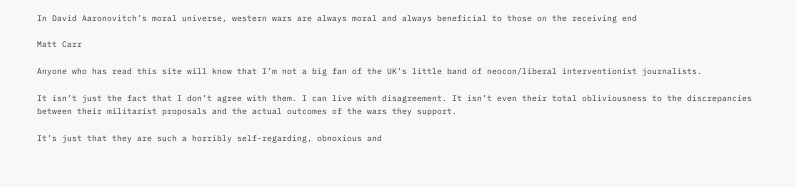In David Aaronovitch’s moral universe, western wars are always moral and always beneficial to those on the receiving end

Matt Carr

Anyone who has read this site will know that I’m not a big fan of the UK’s little band of neocon/liberal interventionist journalists.

It isn’t just the fact that I don’t agree with them. I can live with disagreement. It isn’t even their total obliviousness to the discrepancies between their militarist proposals and the actual outcomes of the wars they support.

It’s just that they are such a horribly self-regarding, obnoxious and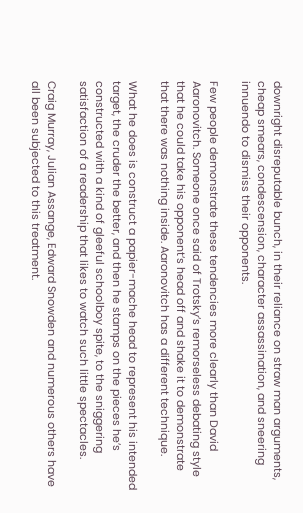downright disreputable bunch, in their reliance on straw man arguments, cheap smears, condescension, character assassination, and sneering innuendo to dismiss their opponents.

Few people demonstrate these tendencies more clearly than David Aaronovitch. Someone once said of Trotsky’s remorseless debating style that he could take his opponent’s head off and shake it to demonstrate that there was nothing inside. Aaronovitch has a different technique.

What he does is construct a papier-mache head to represent his intended target, the cruder the better, and then he stamps on the pieces he’s constructed with a kind of gleeful schoolboy spite, to the sniggering satisfaction of a readership that likes to watch such little spectacles.

Craig Murray, Julian Assange, Edward Snowden and numerous others have all been subjected to this treatment.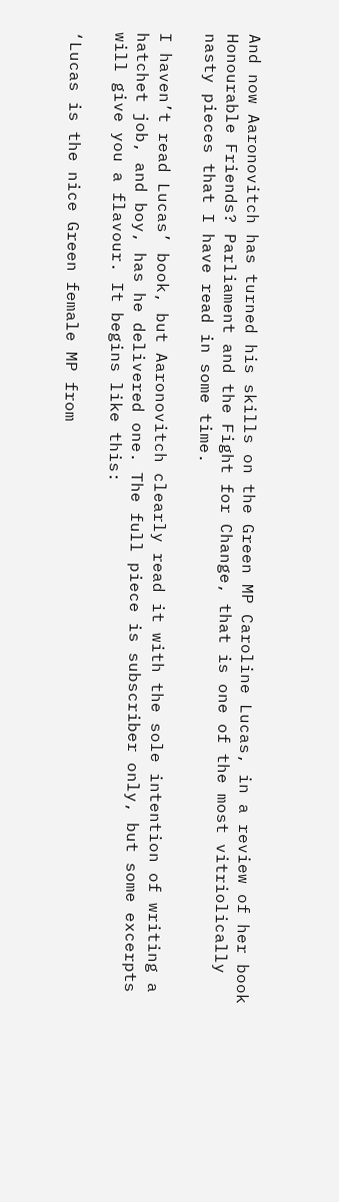And now Aaronovitch has turned his skills on the Green MP Caroline Lucas, in a review of her book Honourable Friends? Parliament and the Fight for Change, that is one of the most vitriolically nasty pieces that I have read in some time.

I haven’t read Lucas’ book, but Aaronovitch clearly read it with the sole intention of writing a hatchet job, and boy, has he delivered one. The full piece is subscriber only, but some excerpts will give you a flavour. It begins like this:

‘Lucas is the nice Green female MP from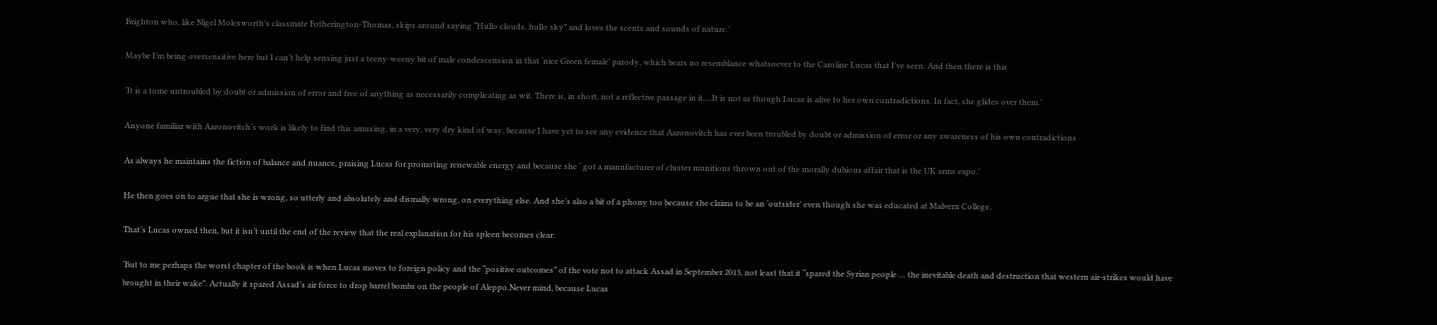Brighton who, like Nigel Molesworth’s classmate Fotherington-Thomas, skips around saying “Hullo clouds, hullo sky” and loves the scents and sounds of nature.’

Maybe I’m being oversensitive here but I can’t help sensing just a teeny-weeny bit of male condescension in that ‘nice Green female’ parody, which bears no resemblance whatsoever to the Caroline Lucas that I’ve seen. And then there is this

‘It is a tome untroubled by doubt or admission of error and free of anything as necessarily complicating as wit. There is, in short, not a reflective passage in it….It is not as though Lucas is alive to her own contradictions. In fact, she glides over them.’

Anyone familiar with Aaronovitch’s work is likely to find this amusing, in a very, very dry kind of way, because I have yet to see any evidence that Aaronovitch has ever been troubled by doubt or admission of error or any awareness of his own contradictions

As always he maintains the fiction of balance and nuance, praising Lucas for promoting renewable energy and because she ‘ got a manufacturer of cluster munitions thrown out of the morally dubious affair that is the UK arms expo.’

He then goes on to argue that she is wrong, so utterly and absolutely and dismally wrong, on everything else. And she’s also a bit of a phony too because she claims to be an ‘outsider’ even though she was educated at Malvern College.

That’s Lucas owned then, but it isn’t until the end of the review that the real explanation for his spleen becomes clear:

‘But to me perhaps the worst chapter of the book is when Lucas moves to foreign policy and the “positive outcomes” of the vote not to attack Assad in September 2013, not least that it “spared the Syrian people … the inevitable death and destruction that western air-strikes would have brought in their wake”. Actually it spared Assad’s air force to drop barrel bombs on the people of Aleppo.Never mind, because Lucas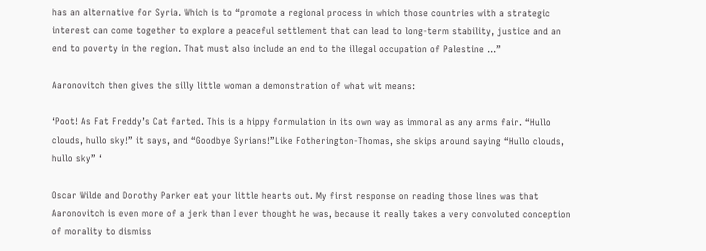has an alternative for Syria. Which is to “promote a regional process in which those countries with a strategic interest can come together to explore a peaceful settlement that can lead to long-term stability, justice and an end to poverty in the region. That must also include an end to the illegal occupation of Palestine …”

Aaronovitch then gives the silly little woman a demonstration of what wit means:

‘Poot! As Fat Freddy’s Cat farted. This is a hippy formulation in its own way as immoral as any arms fair. “Hullo clouds, hullo sky!” it says, and “Goodbye Syrians!”Like Fotherington-Thomas, she skips around saying “Hullo clouds, hullo sky” ‘

Oscar Wilde and Dorothy Parker eat your little hearts out. My first response on reading those lines was that Aaronovitch is even more of a jerk than I ever thought he was, because it really takes a very convoluted conception of morality to dismiss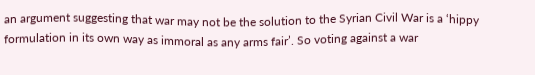an argument suggesting that war may not be the solution to the Syrian Civil War is a ‘hippy formulation in its own way as immoral as any arms fair’. So voting against a war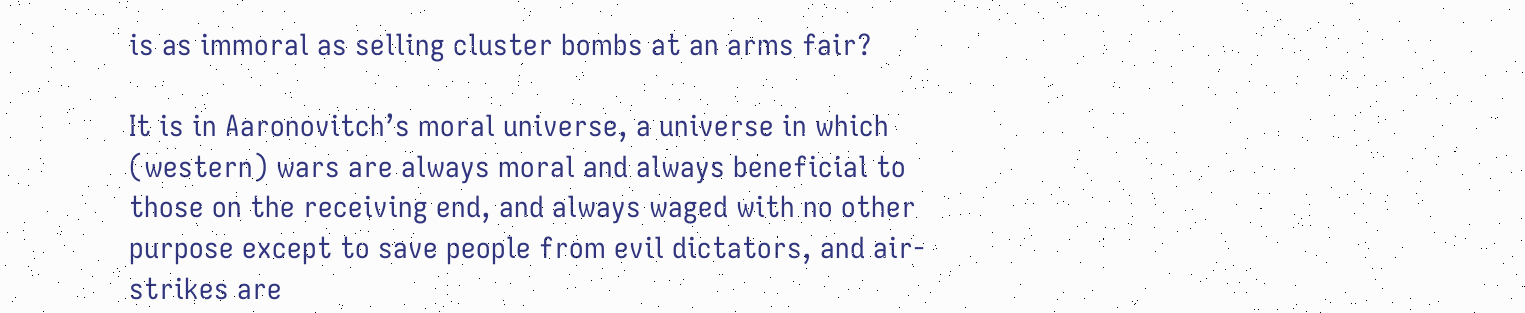is as immoral as selling cluster bombs at an arms fair?

It is in Aaronovitch’s moral universe, a universe in which (western) wars are always moral and always beneficial to those on the receiving end, and always waged with no other purpose except to save people from evil dictators, and air-strikes are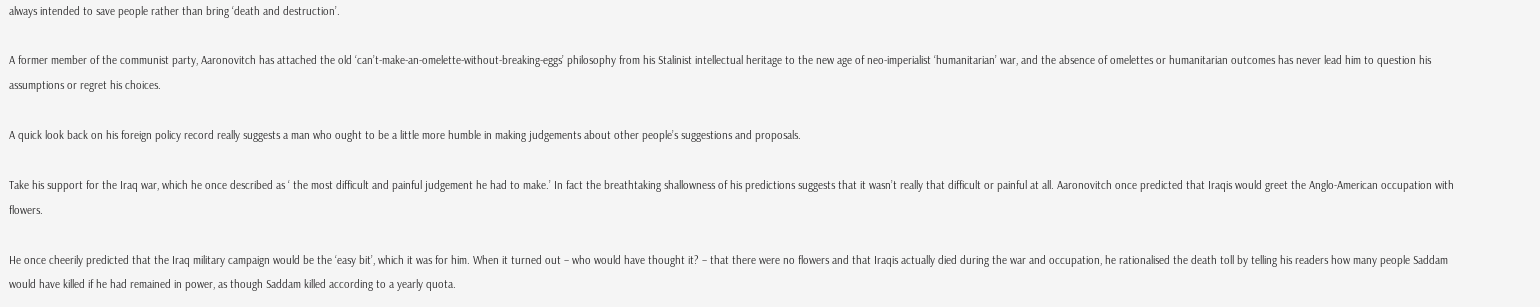always intended to save people rather than bring ‘death and destruction’.

A former member of the communist party, Aaronovitch has attached the old ‘can’t-make-an-omelette-without-breaking-eggs’ philosophy from his Stalinist intellectual heritage to the new age of neo-imperialist ‘humanitarian’ war, and the absence of omelettes or humanitarian outcomes has never lead him to question his assumptions or regret his choices.

A quick look back on his foreign policy record really suggests a man who ought to be a little more humble in making judgements about other people’s suggestions and proposals.

Take his support for the Iraq war, which he once described as ‘ the most difficult and painful judgement he had to make.’ In fact the breathtaking shallowness of his predictions suggests that it wasn’t really that difficult or painful at all. Aaronovitch once predicted that Iraqis would greet the Anglo-American occupation with flowers.

He once cheerily predicted that the Iraq military campaign would be the ‘easy bit’, which it was for him. When it turned out – who would have thought it? – that there were no flowers and that Iraqis actually died during the war and occupation, he rationalised the death toll by telling his readers how many people Saddam would have killed if he had remained in power, as though Saddam killed according to a yearly quota.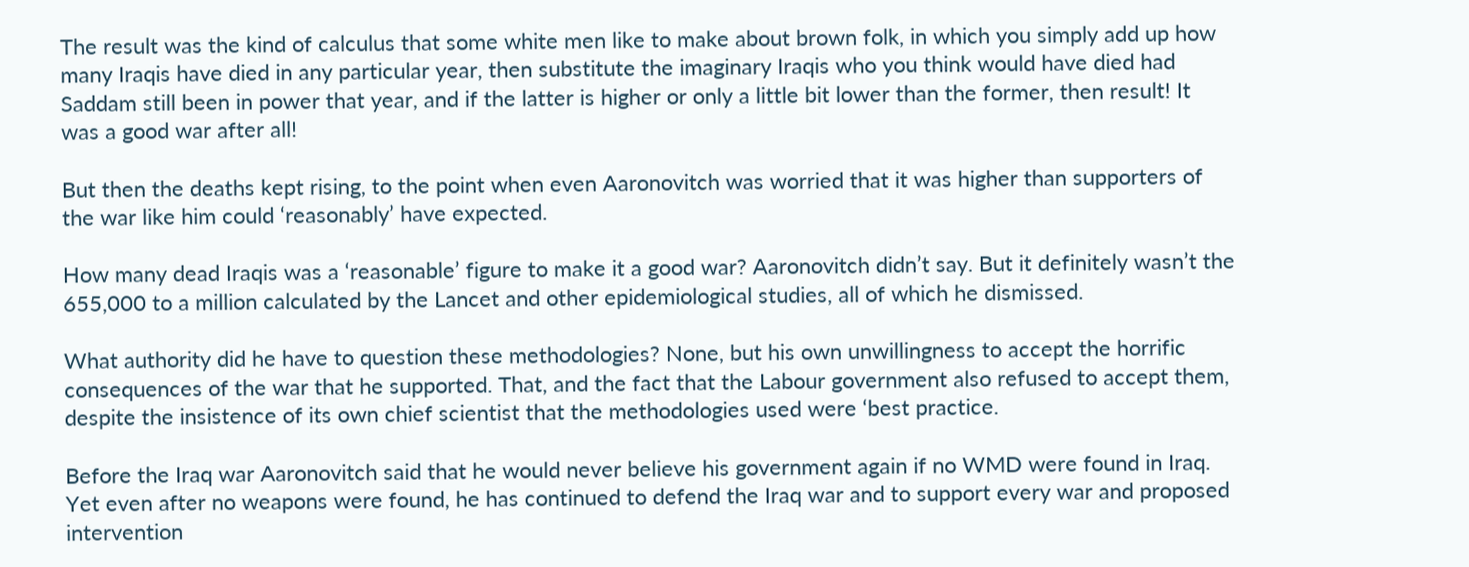The result was the kind of calculus that some white men like to make about brown folk, in which you simply add up how many Iraqis have died in any particular year, then substitute the imaginary Iraqis who you think would have died had Saddam still been in power that year, and if the latter is higher or only a little bit lower than the former, then result! It was a good war after all!

But then the deaths kept rising, to the point when even Aaronovitch was worried that it was higher than supporters of the war like him could ‘reasonably’ have expected.

How many dead Iraqis was a ‘reasonable’ figure to make it a good war? Aaronovitch didn’t say. But it definitely wasn’t the 655,000 to a million calculated by the Lancet and other epidemiological studies, all of which he dismissed.

What authority did he have to question these methodologies? None, but his own unwillingness to accept the horrific consequences of the war that he supported. That, and the fact that the Labour government also refused to accept them, despite the insistence of its own chief scientist that the methodologies used were ‘best practice.

Before the Iraq war Aaronovitch said that he would never believe his government again if no WMD were found in Iraq. Yet even after no weapons were found, he has continued to defend the Iraq war and to support every war and proposed intervention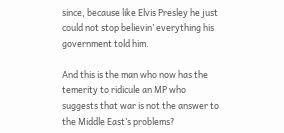since, because like Elvis Presley he just could not stop believin’ everything his government told him.

And this is the man who now has the temerity to ridicule an MP who suggests that war is not the answer to the Middle East’s problems?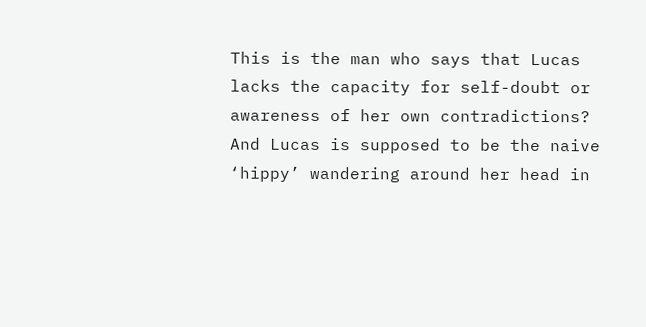This is the man who says that Lucas lacks the capacity for self-doubt or awareness of her own contradictions? And Lucas is supposed to be the naive ‘hippy’ wandering around her head in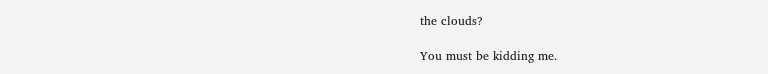the clouds?

You must be kidding me.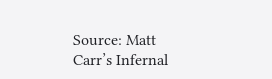Source: Matt Carr’s Infernal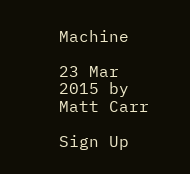Machine

23 Mar 2015 by Matt Carr

Sign Up